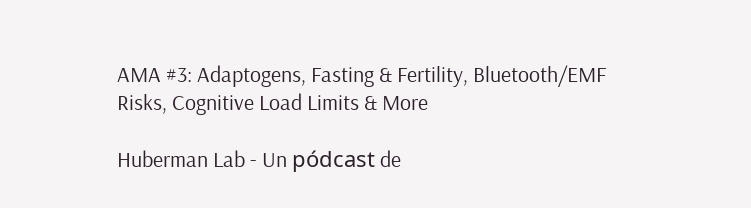AMA #3: Adaptogens, Fasting & Fertility, Bluetooth/EMF Risks, Cognitive Load Limits & More

Huberman Lab - Un pódcast de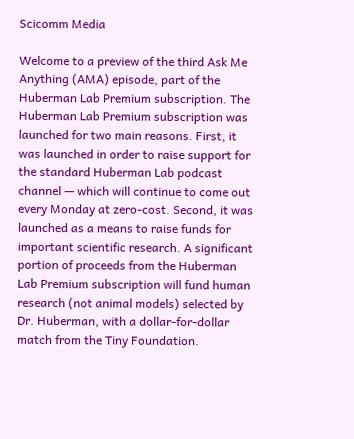Scicomm Media

Welcome to a preview of the third Ask Me Anything (AMA) episode, part of the Huberman Lab Premium subscription. The Huberman Lab Premium subscription was launched for two main reasons. First, it was launched in order to raise support for the standard Huberman Lab podcast channel — which will continue to come out every Monday at zero-cost. Second, it was launched as a means to raise funds for important scientific research. A significant portion of proceeds from the Huberman Lab Premium subscription will fund human research (not animal models) selected by Dr. Huberman, with a dollar-for-dollar match from the Tiny Foundation.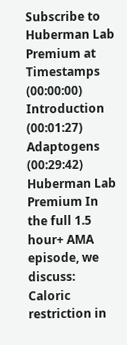Subscribe to Huberman Lab Premium at Timestamps (00:00:00) Introduction (00:01:27) Adaptogens (00:29:42) Huberman Lab Premium In the full 1.5 hour+ AMA episode, we discuss: Caloric restriction in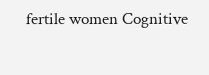fertile women Cognitive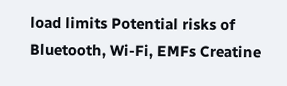load limits Potential risks of Bluetooth, Wi-Fi, EMFs Creatine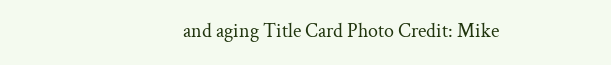and aging Title Card Photo Credit: Mike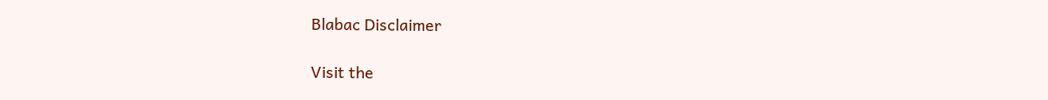Blabac Disclaimer

Visit the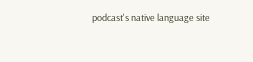podcast's native language site